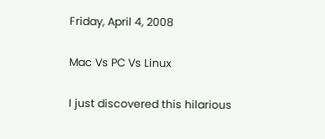Friday, April 4, 2008

Mac Vs PC Vs Linux

I just discovered this hilarious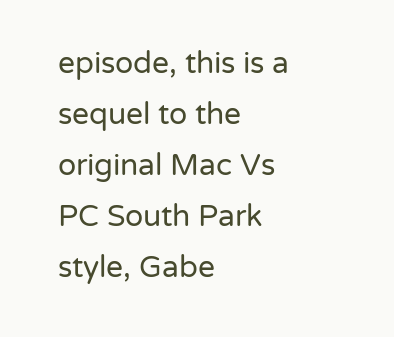episode, this is a sequel to the original Mac Vs PC South Park style, Gabe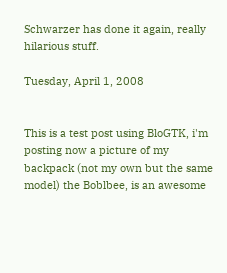Schwarzer has done it again, really hilarious stuff.

Tuesday, April 1, 2008


This is a test post using BloGTK, i'm posting now a picture of my backpack (not my own but the same model) the Boblbee, is an awesome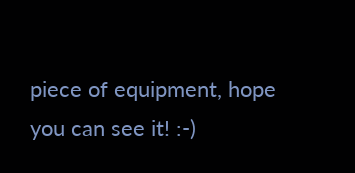piece of equipment, hope you can see it! :-)